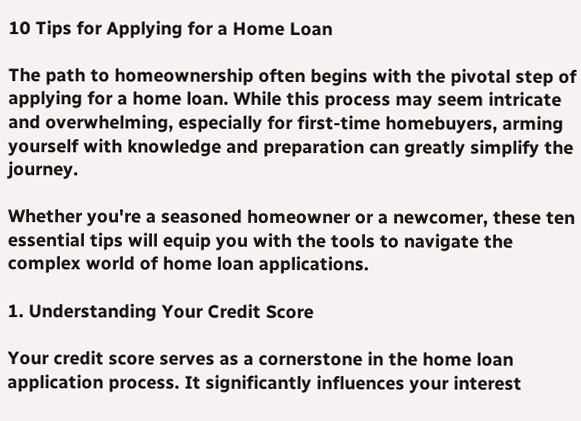10 Tips for Applying for a Home Loan

The path to homeownership often begins with the pivotal step of applying for a home loan. While this process may seem intricate and overwhelming, especially for first-time homebuyers, arming yourself with knowledge and preparation can greatly simplify the journey.

Whether you're a seasoned homeowner or a newcomer, these ten essential tips will equip you with the tools to navigate the complex world of home loan applications.

1. Understanding Your Credit Score

Your credit score serves as a cornerstone in the home loan application process. It significantly influences your interest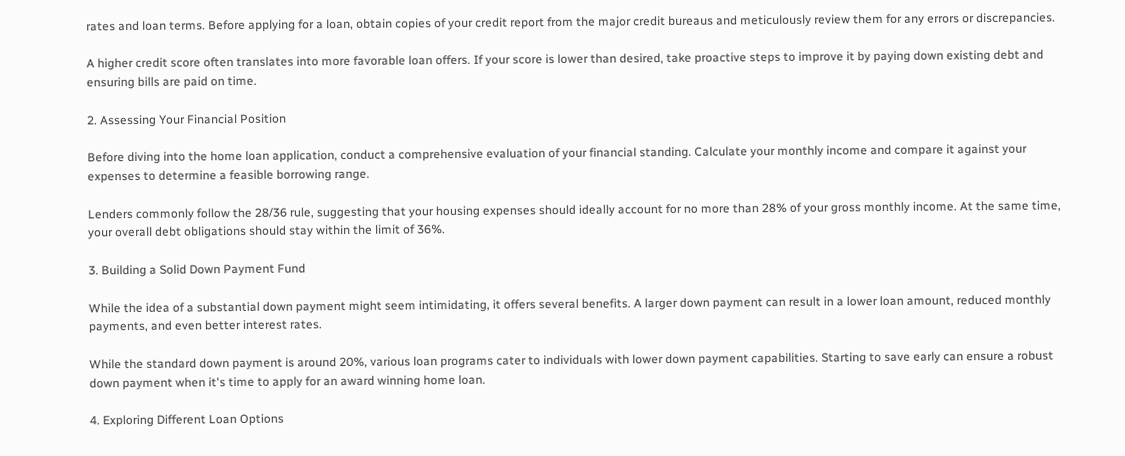rates and loan terms. Before applying for a loan, obtain copies of your credit report from the major credit bureaus and meticulously review them for any errors or discrepancies.

A higher credit score often translates into more favorable loan offers. If your score is lower than desired, take proactive steps to improve it by paying down existing debt and ensuring bills are paid on time.

2. Assessing Your Financial Position

Before diving into the home loan application, conduct a comprehensive evaluation of your financial standing. Calculate your monthly income and compare it against your expenses to determine a feasible borrowing range.

Lenders commonly follow the 28/36 rule, suggesting that your housing expenses should ideally account for no more than 28% of your gross monthly income. At the same time, your overall debt obligations should stay within the limit of 36%.

3. Building a Solid Down Payment Fund

While the idea of a substantial down payment might seem intimidating, it offers several benefits. A larger down payment can result in a lower loan amount, reduced monthly payments, and even better interest rates.

While the standard down payment is around 20%, various loan programs cater to individuals with lower down payment capabilities. Starting to save early can ensure a robust down payment when it's time to apply for an award winning home loan.

4. Exploring Different Loan Options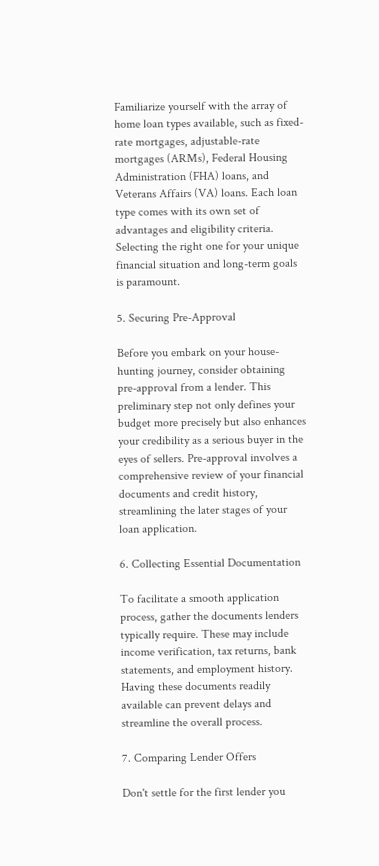Familiarize yourself with the array of home loan types available, such as fixed-rate mortgages, adjustable-rate mortgages (ARMs), Federal Housing Administration (FHA) loans, and Veterans Affairs (VA) loans. Each loan type comes with its own set of advantages and eligibility criteria. Selecting the right one for your unique financial situation and long-term goals is paramount.

5. Securing Pre-Approval

Before you embark on your house-hunting journey, consider obtaining pre-approval from a lender. This preliminary step not only defines your budget more precisely but also enhances your credibility as a serious buyer in the eyes of sellers. Pre-approval involves a comprehensive review of your financial documents and credit history, streamlining the later stages of your loan application.

6. Collecting Essential Documentation

To facilitate a smooth application process, gather the documents lenders typically require. These may include income verification, tax returns, bank statements, and employment history. Having these documents readily available can prevent delays and streamline the overall process.

7. Comparing Lender Offers

Don't settle for the first lender you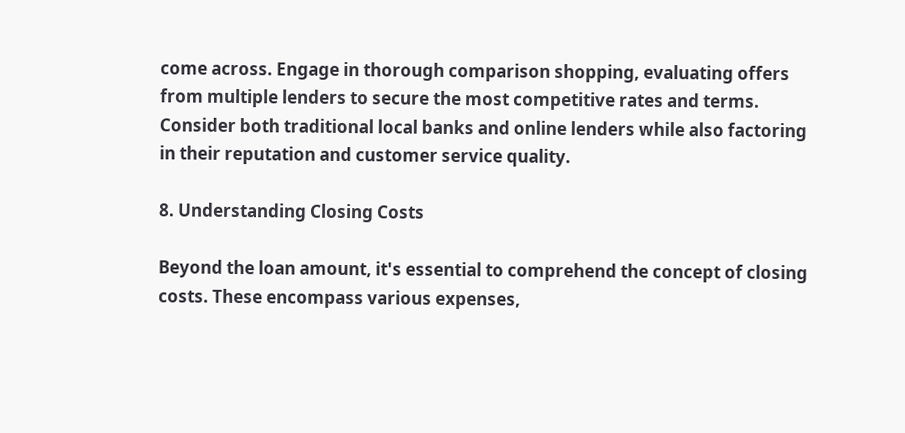come across. Engage in thorough comparison shopping, evaluating offers from multiple lenders to secure the most competitive rates and terms. Consider both traditional local banks and online lenders while also factoring in their reputation and customer service quality.

8. Understanding Closing Costs

Beyond the loan amount, it's essential to comprehend the concept of closing costs. These encompass various expenses,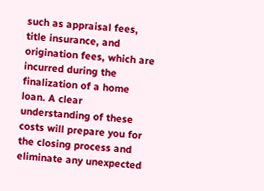such as appraisal fees, title insurance, and origination fees, which are incurred during the finalization of a home loan. A clear understanding of these costs will prepare you for the closing process and eliminate any unexpected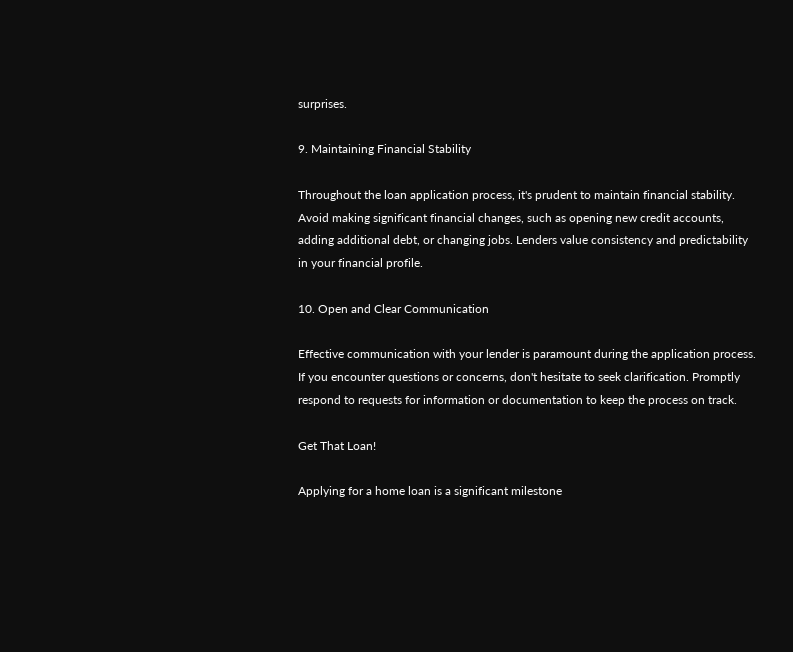surprises.

9. Maintaining Financial Stability

Throughout the loan application process, it's prudent to maintain financial stability. Avoid making significant financial changes, such as opening new credit accounts, adding additional debt, or changing jobs. Lenders value consistency and predictability in your financial profile.

10. Open and Clear Communication

Effective communication with your lender is paramount during the application process. If you encounter questions or concerns, don't hesitate to seek clarification. Promptly respond to requests for information or documentation to keep the process on track.

Get That Loan!

Applying for a home loan is a significant milestone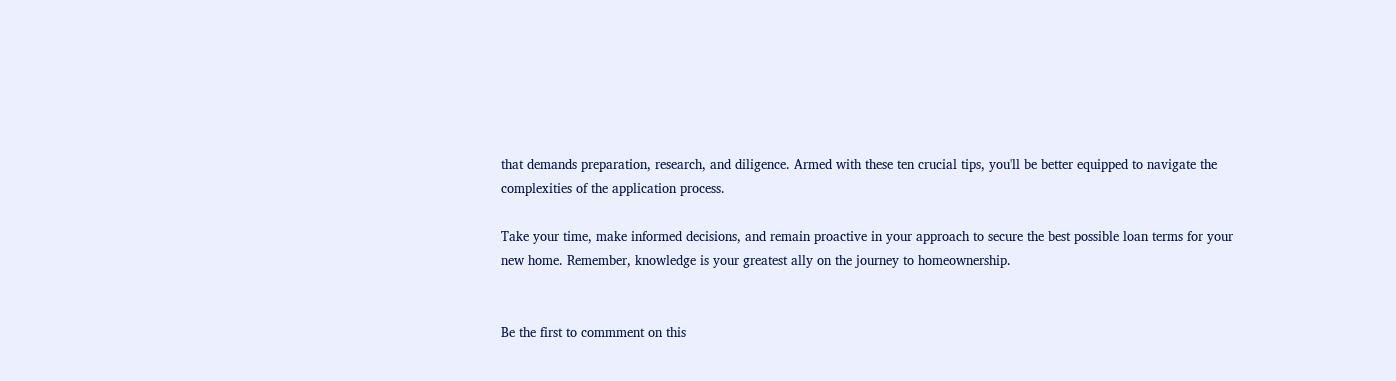that demands preparation, research, and diligence. Armed with these ten crucial tips, you'll be better equipped to navigate the complexities of the application process.

Take your time, make informed decisions, and remain proactive in your approach to secure the best possible loan terms for your new home. Remember, knowledge is your greatest ally on the journey to homeownership.


Be the first to commment on this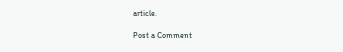article.

Post a Comment